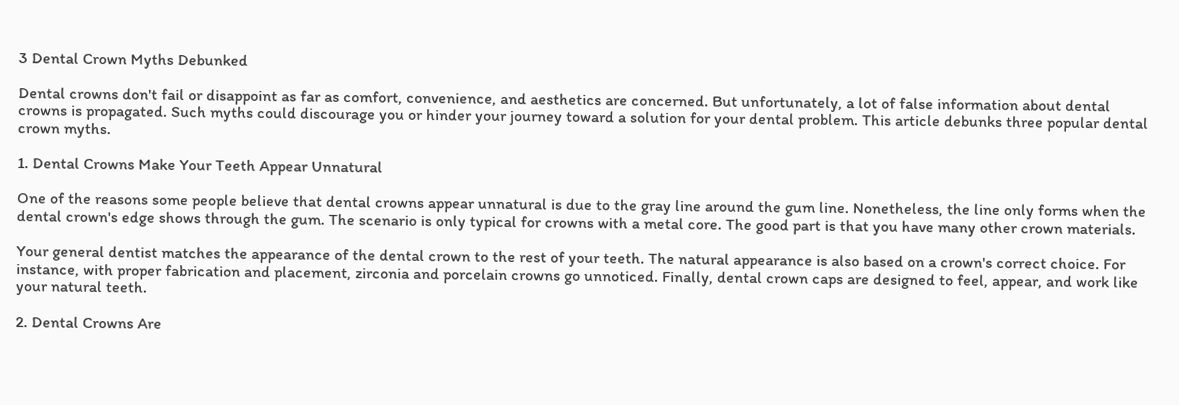3 Dental Crown Myths Debunked

Dental crowns don't fail or disappoint as far as comfort, convenience, and aesthetics are concerned. But unfortunately, a lot of false information about dental crowns is propagated. Such myths could discourage you or hinder your journey toward a solution for your dental problem. This article debunks three popular dental crown myths.

1. Dental Crowns Make Your Teeth Appear Unnatural

One of the reasons some people believe that dental crowns appear unnatural is due to the gray line around the gum line. Nonetheless, the line only forms when the dental crown's edge shows through the gum. The scenario is only typical for crowns with a metal core. The good part is that you have many other crown materials.

Your general dentist matches the appearance of the dental crown to the rest of your teeth. The natural appearance is also based on a crown's correct choice. For instance, with proper fabrication and placement, zirconia and porcelain crowns go unnoticed. Finally, dental crown caps are designed to feel, appear, and work like your natural teeth.

2. Dental Crowns Are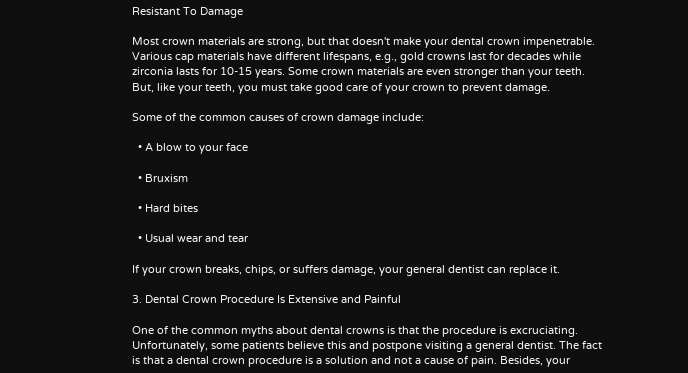Resistant To Damage

Most crown materials are strong, but that doesn't make your dental crown impenetrable. Various cap materials have different lifespans, e.g., gold crowns last for decades while zirconia lasts for 10-15 years. Some crown materials are even stronger than your teeth. But, like your teeth, you must take good care of your crown to prevent damage.

Some of the common causes of crown damage include:

  • A blow to your face

  • Bruxism

  • Hard bites

  • Usual wear and tear

If your crown breaks, chips, or suffers damage, your general dentist can replace it.

3. Dental Crown Procedure Is Extensive and Painful

One of the common myths about dental crowns is that the procedure is excruciating. Unfortunately, some patients believe this and postpone visiting a general dentist. The fact is that a dental crown procedure is a solution and not a cause of pain. Besides, your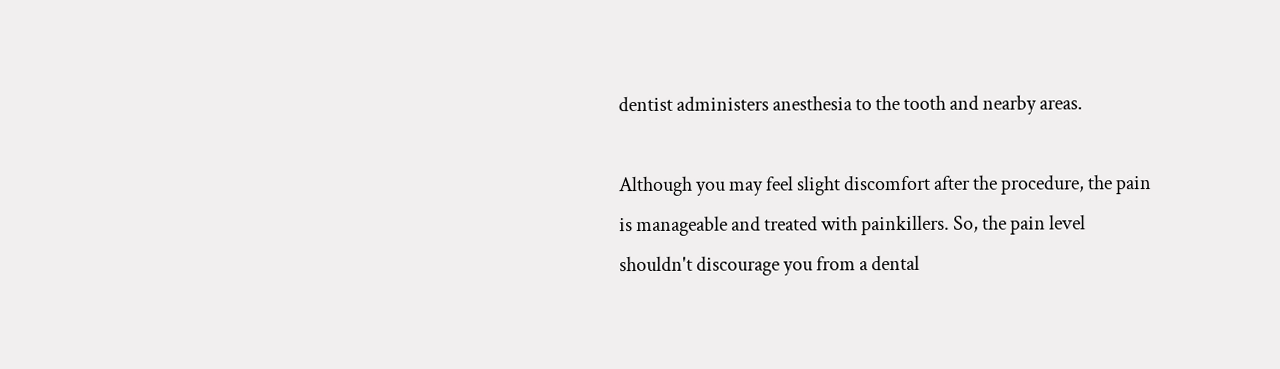dentist administers anesthesia to the tooth and nearby areas.

Although you may feel slight discomfort after the procedure, the pain is manageable and treated with painkillers. So, the pain level shouldn't discourage you from a dental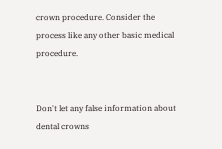crown procedure. Consider the process like any other basic medical procedure.


Don't let any false information about dental crowns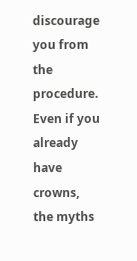discourage you from the procedure. Even if you already have crowns, the myths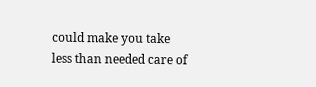could make you take less than needed care of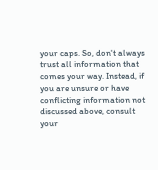your caps. So, don't always trust all information that comes your way. Instead, if you are unsure or have conflicting information not discussed above, consult your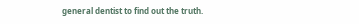general dentist to find out the truth.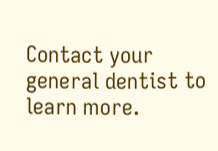Contact your general dentist to learn more.